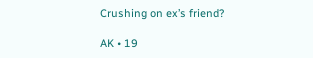Crushing on ex’s friend?

AK • 19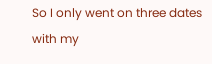So I only went on three dates with my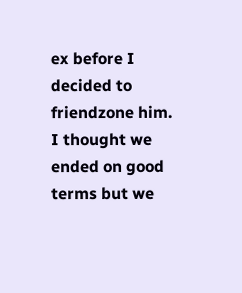ex before I decided to friendzone him. I thought we ended on good terms but we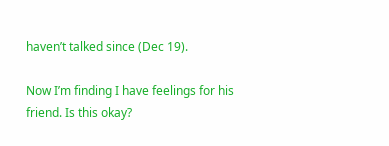haven’t talked since (Dec 19).

Now I’m finding I have feelings for his friend. Is this okay?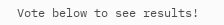Vote below to see results!